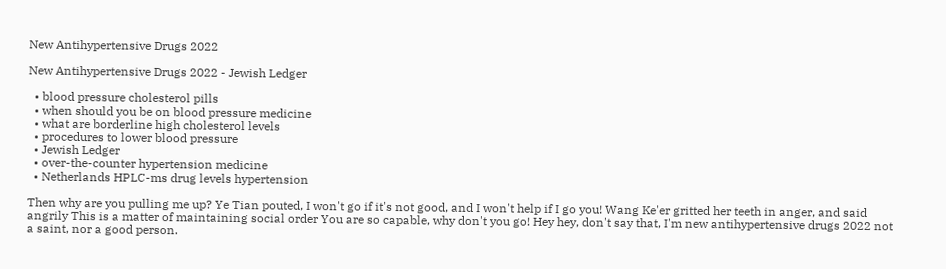New Antihypertensive Drugs 2022

New Antihypertensive Drugs 2022 - Jewish Ledger

  • blood pressure cholesterol pills
  • when should you be on blood pressure medicine
  • what are borderline high cholesterol levels
  • procedures to lower blood pressure
  • Jewish Ledger
  • over-the-counter hypertension medicine
  • Netherlands HPLC-ms drug levels hypertension

Then why are you pulling me up? Ye Tian pouted, I won't go if it's not good, and I won't help if I go you! Wang Ke'er gritted her teeth in anger, and said angrily This is a matter of maintaining social order You are so capable, why don't you go! Hey hey, don't say that, I'm new antihypertensive drugs 2022 not a saint, nor a good person.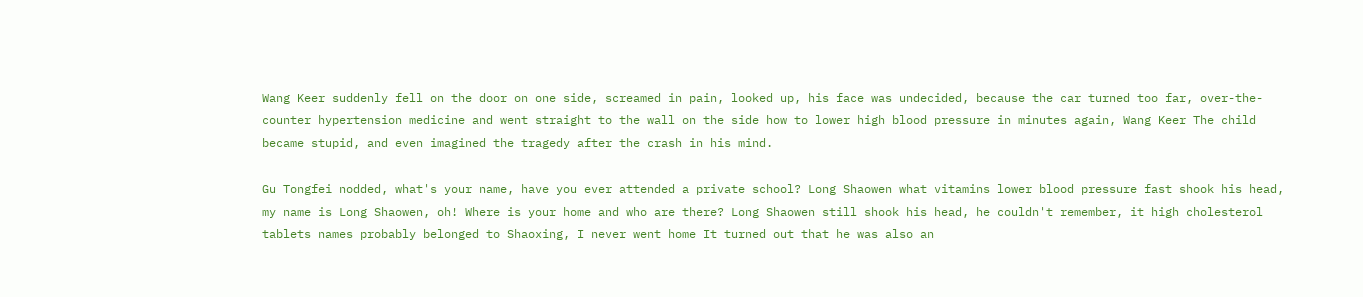Wang Keer suddenly fell on the door on one side, screamed in pain, looked up, his face was undecided, because the car turned too far, over-the-counter hypertension medicine and went straight to the wall on the side how to lower high blood pressure in minutes again, Wang Keer The child became stupid, and even imagined the tragedy after the crash in his mind.

Gu Tongfei nodded, what's your name, have you ever attended a private school? Long Shaowen what vitamins lower blood pressure fast shook his head, my name is Long Shaowen, oh! Where is your home and who are there? Long Shaowen still shook his head, he couldn't remember, it high cholesterol tablets names probably belonged to Shaoxing, I never went home It turned out that he was also an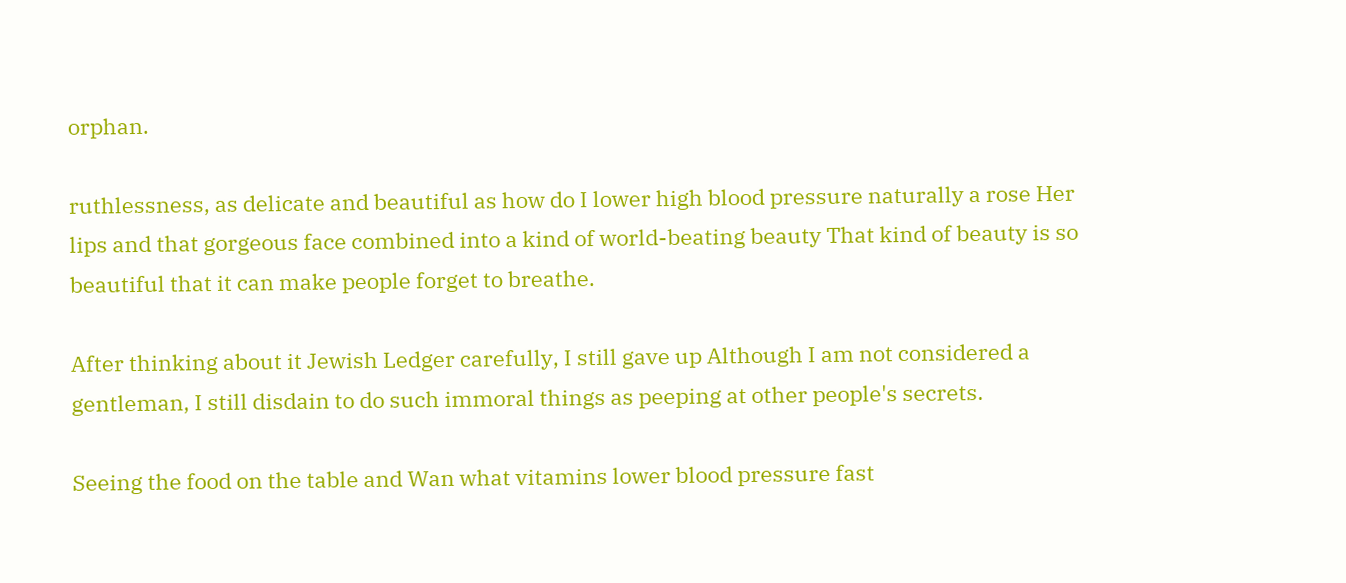orphan.

ruthlessness, as delicate and beautiful as how do I lower high blood pressure naturally a rose Her lips and that gorgeous face combined into a kind of world-beating beauty That kind of beauty is so beautiful that it can make people forget to breathe.

After thinking about it Jewish Ledger carefully, I still gave up Although I am not considered a gentleman, I still disdain to do such immoral things as peeping at other people's secrets.

Seeing the food on the table and Wan what vitamins lower blood pressure fast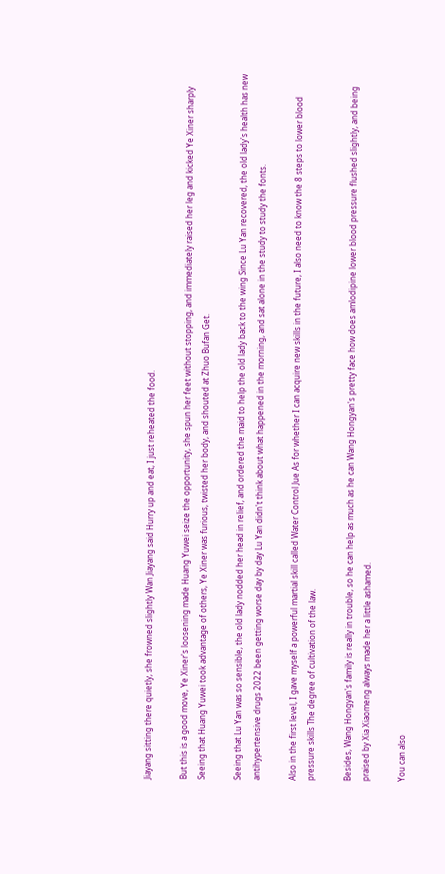Jiayang sitting there quietly, she frowned slightly Wan Jiayang said Hurry up and eat, I just reheated the food.

But this is a good move, Ye Xiner's loosening made Huang Yuwei seize the opportunity, she spun her feet without stopping, and immediately raised her leg and kicked Ye Xiner sharply Seeing that Huang Yuwei took advantage of others, Ye Xiner was furious, twisted her body, and shouted at Zhuo Bufan Get.

Seeing that Lu Yan was so sensible, the old lady nodded her head in relief, and ordered the maid to help the old lady back to the wing Since Lu Yan recovered, the old lady's health has new antihypertensive drugs 2022 been getting worse day by day Lu Yan didn't think about what happened in the morning, and sat alone in the study to study the fonts.

Also in the first level, I gave myself a powerful martial skill called Water Control Jue As for whether I can acquire new skills in the future, I also need to know the 8 steps to lower blood pressure skills The degree of cultivation of the law.

Besides, Wang Hongyan's family is really in trouble, so he can help as much as he can Wang Hongyan's pretty face how does amlodipine lower blood pressure flushed slightly, and being praised by Xia Xiaomeng always made her a little ashamed.

You can also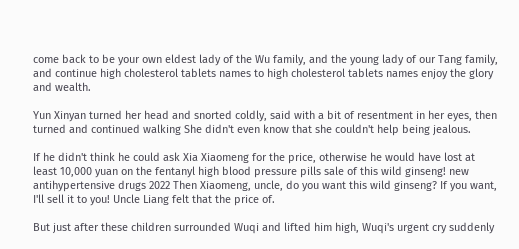come back to be your own eldest lady of the Wu family, and the young lady of our Tang family, and continue high cholesterol tablets names to high cholesterol tablets names enjoy the glory and wealth.

Yun Xinyan turned her head and snorted coldly, said with a bit of resentment in her eyes, then turned and continued walking She didn't even know that she couldn't help being jealous.

If he didn't think he could ask Xia Xiaomeng for the price, otherwise he would have lost at least 10,000 yuan on the fentanyl high blood pressure pills sale of this wild ginseng! new antihypertensive drugs 2022 Then Xiaomeng, uncle, do you want this wild ginseng? If you want, I'll sell it to you! Uncle Liang felt that the price of.

But just after these children surrounded Wuqi and lifted him high, Wuqi's urgent cry suddenly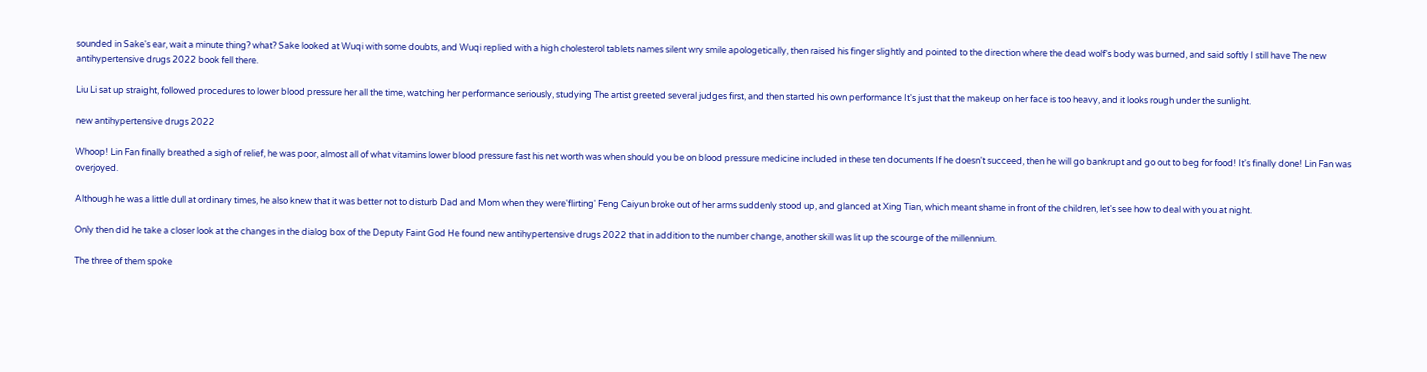sounded in Sake's ear, wait a minute thing? what? Sake looked at Wuqi with some doubts, and Wuqi replied with a high cholesterol tablets names silent wry smile apologetically, then raised his finger slightly and pointed to the direction where the dead wolf's body was burned, and said softly I still have The new antihypertensive drugs 2022 book fell there.

Liu Li sat up straight, followed procedures to lower blood pressure her all the time, watching her performance seriously, studying The artist greeted several judges first, and then started his own performance It's just that the makeup on her face is too heavy, and it looks rough under the sunlight.

new antihypertensive drugs 2022

Whoop! Lin Fan finally breathed a sigh of relief, he was poor, almost all of what vitamins lower blood pressure fast his net worth was when should you be on blood pressure medicine included in these ten documents If he doesn't succeed, then he will go bankrupt and go out to beg for food! It's finally done! Lin Fan was overjoyed.

Although he was a little dull at ordinary times, he also knew that it was better not to disturb Dad and Mom when they were'flirting' Feng Caiyun broke out of her arms suddenly stood up, and glanced at Xing Tian, which meant shame in front of the children, let's see how to deal with you at night.

Only then did he take a closer look at the changes in the dialog box of the Deputy Faint God He found new antihypertensive drugs 2022 that in addition to the number change, another skill was lit up the scourge of the millennium.

The three of them spoke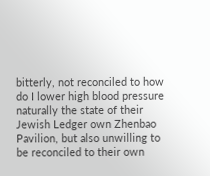bitterly, not reconciled to how do I lower high blood pressure naturally the state of their Jewish Ledger own Zhenbao Pavilion, but also unwilling to be reconciled to their own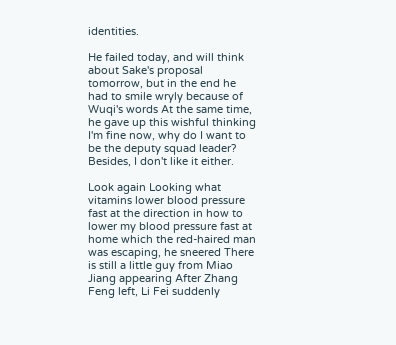identities.

He failed today, and will think about Sake's proposal tomorrow, but in the end he had to smile wryly because of Wuqi's words At the same time, he gave up this wishful thinking I'm fine now, why do I want to be the deputy squad leader? Besides, I don't like it either.

Look again Looking what vitamins lower blood pressure fast at the direction in how to lower my blood pressure fast at home which the red-haired man was escaping, he sneered There is still a little guy from Miao Jiang appearing After Zhang Feng left, Li Fei suddenly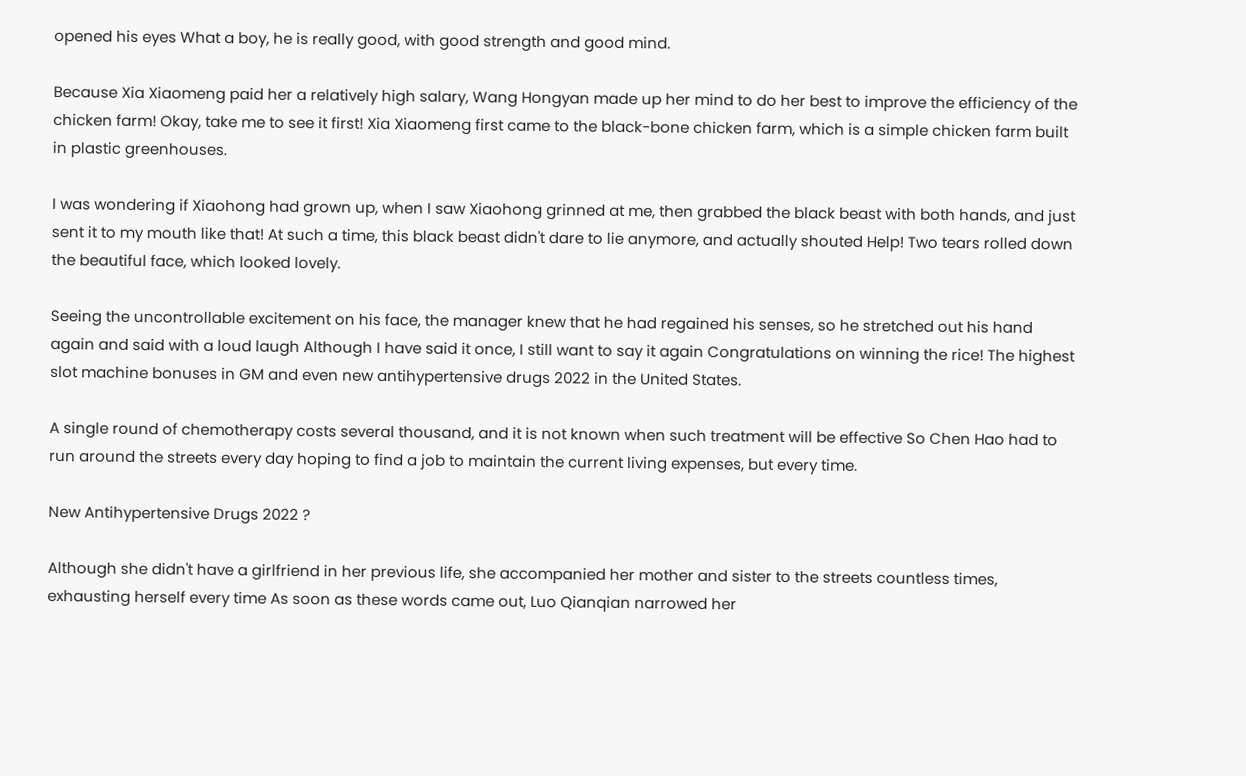opened his eyes What a boy, he is really good, with good strength and good mind.

Because Xia Xiaomeng paid her a relatively high salary, Wang Hongyan made up her mind to do her best to improve the efficiency of the chicken farm! Okay, take me to see it first! Xia Xiaomeng first came to the black-bone chicken farm, which is a simple chicken farm built in plastic greenhouses.

I was wondering if Xiaohong had grown up, when I saw Xiaohong grinned at me, then grabbed the black beast with both hands, and just sent it to my mouth like that! At such a time, this black beast didn't dare to lie anymore, and actually shouted Help! Two tears rolled down the beautiful face, which looked lovely.

Seeing the uncontrollable excitement on his face, the manager knew that he had regained his senses, so he stretched out his hand again and said with a loud laugh Although I have said it once, I still want to say it again Congratulations on winning the rice! The highest slot machine bonuses in GM and even new antihypertensive drugs 2022 in the United States.

A single round of chemotherapy costs several thousand, and it is not known when such treatment will be effective So Chen Hao had to run around the streets every day hoping to find a job to maintain the current living expenses, but every time.

New Antihypertensive Drugs 2022 ?

Although she didn't have a girlfriend in her previous life, she accompanied her mother and sister to the streets countless times, exhausting herself every time As soon as these words came out, Luo Qianqian narrowed her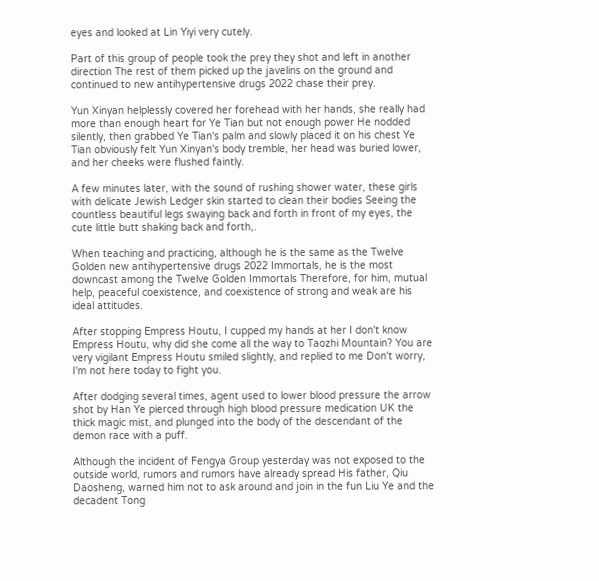eyes and looked at Lin Yiyi very cutely.

Part of this group of people took the prey they shot and left in another direction The rest of them picked up the javelins on the ground and continued to new antihypertensive drugs 2022 chase their prey.

Yun Xinyan helplessly covered her forehead with her hands, she really had more than enough heart for Ye Tian but not enough power He nodded silently, then grabbed Ye Tian's palm and slowly placed it on his chest Ye Tian obviously felt Yun Xinyan's body tremble, her head was buried lower, and her cheeks were flushed faintly.

A few minutes later, with the sound of rushing shower water, these girls with delicate Jewish Ledger skin started to clean their bodies Seeing the countless beautiful legs swaying back and forth in front of my eyes, the cute little butt shaking back and forth,.

When teaching and practicing, although he is the same as the Twelve Golden new antihypertensive drugs 2022 Immortals, he is the most downcast among the Twelve Golden Immortals Therefore, for him, mutual help, peaceful coexistence, and coexistence of strong and weak are his ideal attitudes.

After stopping Empress Houtu, I cupped my hands at her I don't know Empress Houtu, why did she come all the way to Taozhi Mountain? You are very vigilant Empress Houtu smiled slightly, and replied to me Don't worry, I'm not here today to fight you.

After dodging several times, agent used to lower blood pressure the arrow shot by Han Ye pierced through high blood pressure medication UK the thick magic mist, and plunged into the body of the descendant of the demon race with a puff.

Although the incident of Fengya Group yesterday was not exposed to the outside world, rumors and rumors have already spread His father, Qiu Daosheng, warned him not to ask around and join in the fun Liu Ye and the decadent Tong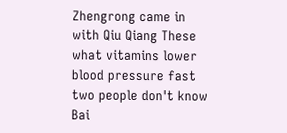Zhengrong came in with Qiu Qiang These what vitamins lower blood pressure fast two people don't know Bai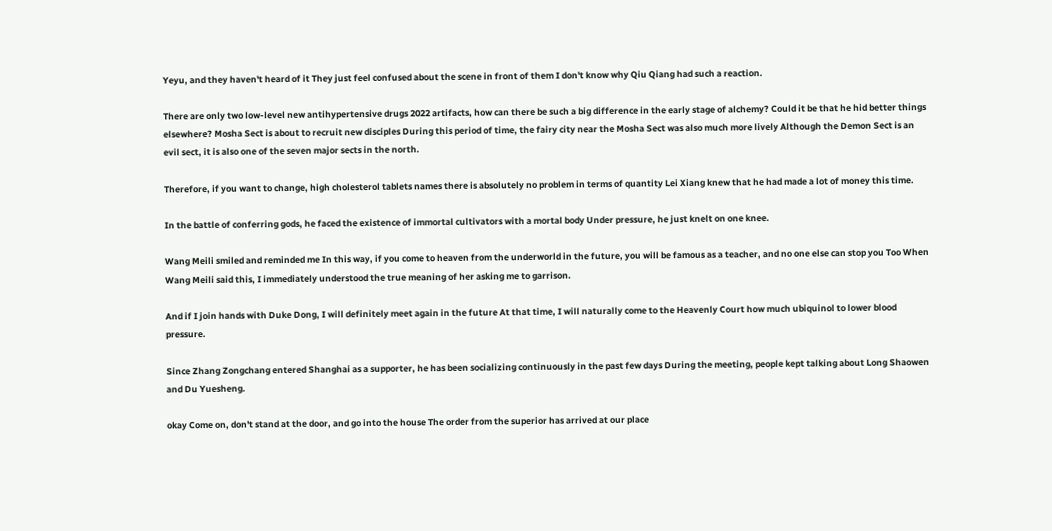Yeyu, and they haven't heard of it They just feel confused about the scene in front of them I don't know why Qiu Qiang had such a reaction.

There are only two low-level new antihypertensive drugs 2022 artifacts, how can there be such a big difference in the early stage of alchemy? Could it be that he hid better things elsewhere? Mosha Sect is about to recruit new disciples During this period of time, the fairy city near the Mosha Sect was also much more lively Although the Demon Sect is an evil sect, it is also one of the seven major sects in the north.

Therefore, if you want to change, high cholesterol tablets names there is absolutely no problem in terms of quantity Lei Xiang knew that he had made a lot of money this time.

In the battle of conferring gods, he faced the existence of immortal cultivators with a mortal body Under pressure, he just knelt on one knee.

Wang Meili smiled and reminded me In this way, if you come to heaven from the underworld in the future, you will be famous as a teacher, and no one else can stop you Too When Wang Meili said this, I immediately understood the true meaning of her asking me to garrison.

And if I join hands with Duke Dong, I will definitely meet again in the future At that time, I will naturally come to the Heavenly Court how much ubiquinol to lower blood pressure.

Since Zhang Zongchang entered Shanghai as a supporter, he has been socializing continuously in the past few days During the meeting, people kept talking about Long Shaowen and Du Yuesheng.

okay Come on, don't stand at the door, and go into the house The order from the superior has arrived at our place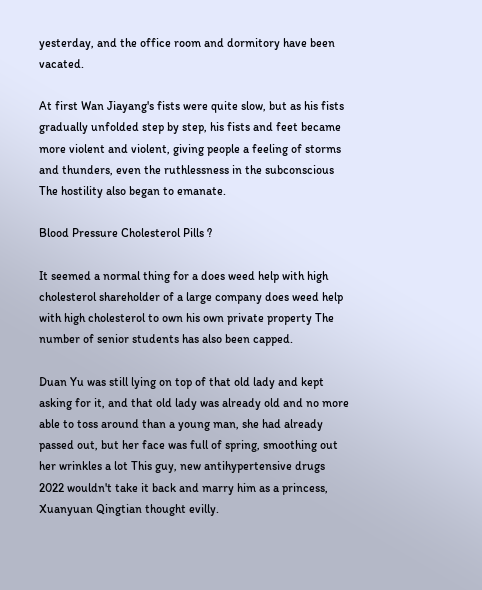yesterday, and the office room and dormitory have been vacated.

At first Wan Jiayang's fists were quite slow, but as his fists gradually unfolded step by step, his fists and feet became more violent and violent, giving people a feeling of storms and thunders, even the ruthlessness in the subconscious The hostility also began to emanate.

Blood Pressure Cholesterol Pills ?

It seemed a normal thing for a does weed help with high cholesterol shareholder of a large company does weed help with high cholesterol to own his own private property The number of senior students has also been capped.

Duan Yu was still lying on top of that old lady and kept asking for it, and that old lady was already old and no more able to toss around than a young man, she had already passed out, but her face was full of spring, smoothing out her wrinkles a lot This guy, new antihypertensive drugs 2022 wouldn't take it back and marry him as a princess, Xuanyuan Qingtian thought evilly.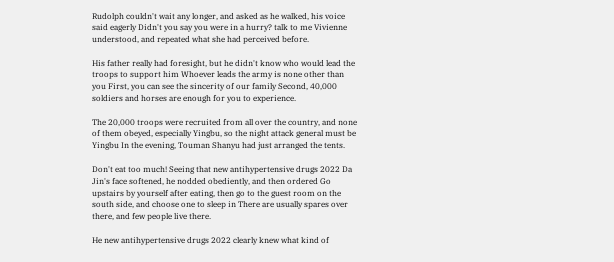Rudolph couldn't wait any longer, and asked as he walked, his voice said eagerly Didn't you say you were in a hurry? talk to me Vivienne understood, and repeated what she had perceived before.

His father really had foresight, but he didn't know who would lead the troops to support him Whoever leads the army is none other than you First, you can see the sincerity of our family Second, 40,000 soldiers and horses are enough for you to experience.

The 20,000 troops were recruited from all over the country, and none of them obeyed, especially Yingbu, so the night attack general must be Yingbu In the evening, Touman Shanyu had just arranged the tents.

Don't eat too much! Seeing that new antihypertensive drugs 2022 Da Jin's face softened, he nodded obediently, and then ordered Go upstairs by yourself after eating, then go to the guest room on the south side, and choose one to sleep in There are usually spares over there, and few people live there.

He new antihypertensive drugs 2022 clearly knew what kind of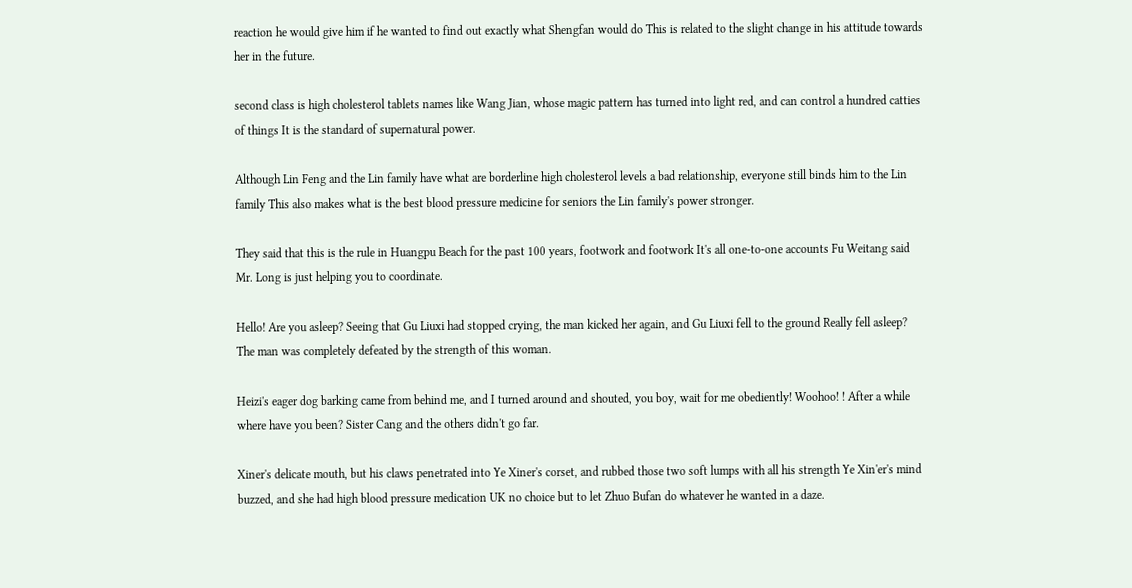reaction he would give him if he wanted to find out exactly what Shengfan would do This is related to the slight change in his attitude towards her in the future.

second class is high cholesterol tablets names like Wang Jian, whose magic pattern has turned into light red, and can control a hundred catties of things It is the standard of supernatural power.

Although Lin Feng and the Lin family have what are borderline high cholesterol levels a bad relationship, everyone still binds him to the Lin family This also makes what is the best blood pressure medicine for seniors the Lin family's power stronger.

They said that this is the rule in Huangpu Beach for the past 100 years, footwork and footwork It's all one-to-one accounts Fu Weitang said Mr. Long is just helping you to coordinate.

Hello! Are you asleep? Seeing that Gu Liuxi had stopped crying, the man kicked her again, and Gu Liuxi fell to the ground Really fell asleep? The man was completely defeated by the strength of this woman.

Heizi's eager dog barking came from behind me, and I turned around and shouted, you boy, wait for me obediently! Woohoo! ! After a while where have you been? Sister Cang and the others didn't go far.

Xiner's delicate mouth, but his claws penetrated into Ye Xiner's corset, and rubbed those two soft lumps with all his strength Ye Xin'er's mind buzzed, and she had high blood pressure medication UK no choice but to let Zhuo Bufan do whatever he wanted in a daze.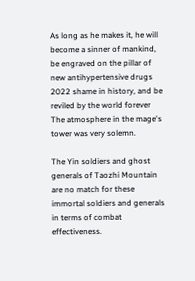As long as he makes it, he will become a sinner of mankind, be engraved on the pillar of new antihypertensive drugs 2022 shame in history, and be reviled by the world forever The atmosphere in the mage's tower was very solemn.

The Yin soldiers and ghost generals of Taozhi Mountain are no match for these immortal soldiers and generals in terms of combat effectiveness.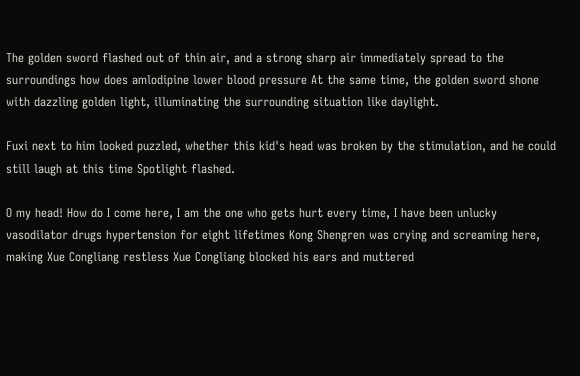The golden sword flashed out of thin air, and a strong sharp air immediately spread to the surroundings how does amlodipine lower blood pressure At the same time, the golden sword shone with dazzling golden light, illuminating the surrounding situation like daylight.

Fuxi next to him looked puzzled, whether this kid's head was broken by the stimulation, and he could still laugh at this time Spotlight flashed.

O my head! How do I come here, I am the one who gets hurt every time, I have been unlucky vasodilator drugs hypertension for eight lifetimes Kong Shengren was crying and screaming here, making Xue Congliang restless Xue Congliang blocked his ears and muttered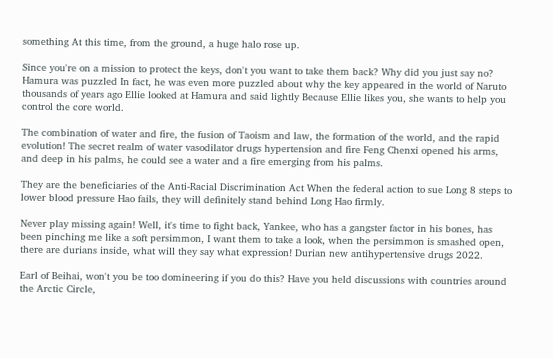something At this time, from the ground, a huge halo rose up.

Since you're on a mission to protect the keys, don't you want to take them back? Why did you just say no? Hamura was puzzled In fact, he was even more puzzled about why the key appeared in the world of Naruto thousands of years ago Ellie looked at Hamura and said lightly Because Ellie likes you, she wants to help you control the core world.

The combination of water and fire, the fusion of Taoism and law, the formation of the world, and the rapid evolution! The secret realm of water vasodilator drugs hypertension and fire Feng Chenxi opened his arms, and deep in his palms, he could see a water and a fire emerging from his palms.

They are the beneficiaries of the Anti-Racial Discrimination Act When the federal action to sue Long 8 steps to lower blood pressure Hao fails, they will definitely stand behind Long Hao firmly.

Never play missing again! Well, it's time to fight back, Yankee, who has a gangster factor in his bones, has been pinching me like a soft persimmon, I want them to take a look, when the persimmon is smashed open, there are durians inside, what will they say what expression! Durian new antihypertensive drugs 2022.

Earl of Beihai, won't you be too domineering if you do this? Have you held discussions with countries around the Arctic Circle,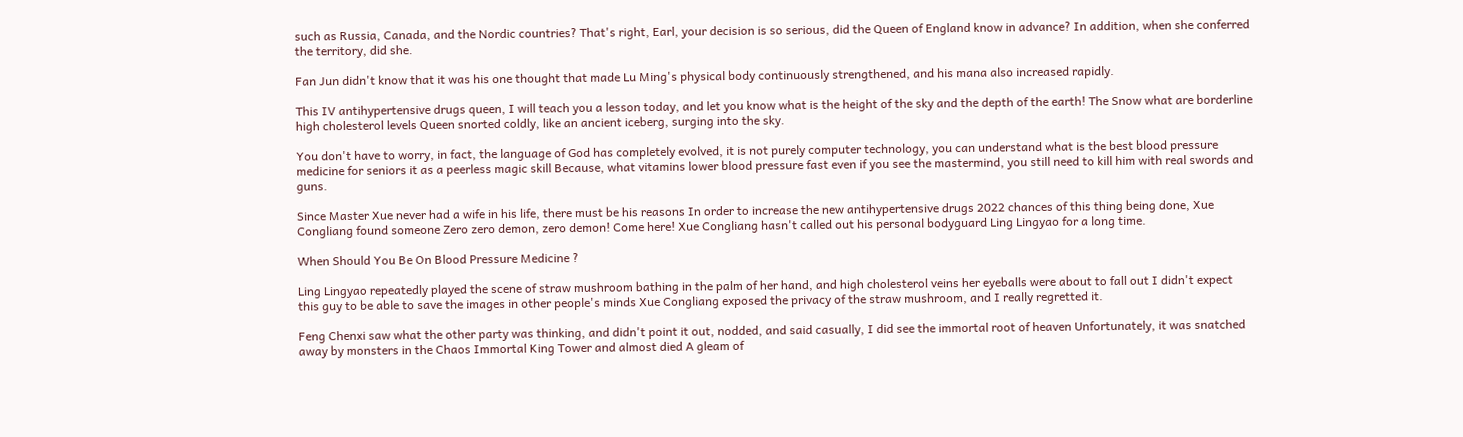such as Russia, Canada, and the Nordic countries? That's right, Earl, your decision is so serious, did the Queen of England know in advance? In addition, when she conferred the territory, did she.

Fan Jun didn't know that it was his one thought that made Lu Ming's physical body continuously strengthened, and his mana also increased rapidly.

This IV antihypertensive drugs queen, I will teach you a lesson today, and let you know what is the height of the sky and the depth of the earth! The Snow what are borderline high cholesterol levels Queen snorted coldly, like an ancient iceberg, surging into the sky.

You don't have to worry, in fact, the language of God has completely evolved, it is not purely computer technology, you can understand what is the best blood pressure medicine for seniors it as a peerless magic skill Because, what vitamins lower blood pressure fast even if you see the mastermind, you still need to kill him with real swords and guns.

Since Master Xue never had a wife in his life, there must be his reasons In order to increase the new antihypertensive drugs 2022 chances of this thing being done, Xue Congliang found someone Zero zero demon, zero demon! Come here! Xue Congliang hasn't called out his personal bodyguard Ling Lingyao for a long time.

When Should You Be On Blood Pressure Medicine ?

Ling Lingyao repeatedly played the scene of straw mushroom bathing in the palm of her hand, and high cholesterol veins her eyeballs were about to fall out I didn't expect this guy to be able to save the images in other people's minds Xue Congliang exposed the privacy of the straw mushroom, and I really regretted it.

Feng Chenxi saw what the other party was thinking, and didn't point it out, nodded, and said casually, I did see the immortal root of heaven Unfortunately, it was snatched away by monsters in the Chaos Immortal King Tower and almost died A gleam of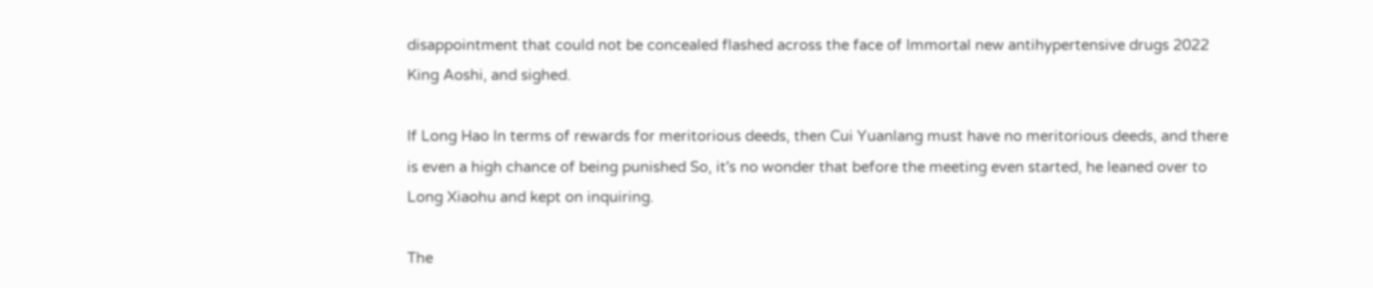disappointment that could not be concealed flashed across the face of Immortal new antihypertensive drugs 2022 King Aoshi, and sighed.

If Long Hao In terms of rewards for meritorious deeds, then Cui Yuanlang must have no meritorious deeds, and there is even a high chance of being punished So, it's no wonder that before the meeting even started, he leaned over to Long Xiaohu and kept on inquiring.

The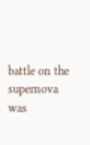battle on the supernova was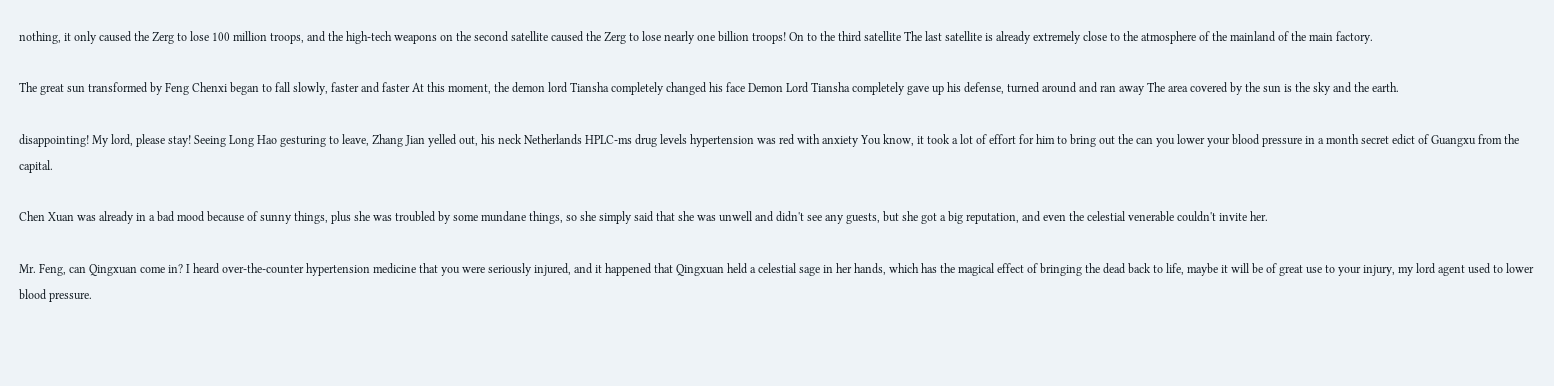nothing, it only caused the Zerg to lose 100 million troops, and the high-tech weapons on the second satellite caused the Zerg to lose nearly one billion troops! On to the third satellite The last satellite is already extremely close to the atmosphere of the mainland of the main factory.

The great sun transformed by Feng Chenxi began to fall slowly, faster and faster At this moment, the demon lord Tiansha completely changed his face Demon Lord Tiansha completely gave up his defense, turned around and ran away The area covered by the sun is the sky and the earth.

disappointing! My lord, please stay! Seeing Long Hao gesturing to leave, Zhang Jian yelled out, his neck Netherlands HPLC-ms drug levels hypertension was red with anxiety You know, it took a lot of effort for him to bring out the can you lower your blood pressure in a month secret edict of Guangxu from the capital.

Chen Xuan was already in a bad mood because of sunny things, plus she was troubled by some mundane things, so she simply said that she was unwell and didn't see any guests, but she got a big reputation, and even the celestial venerable couldn't invite her.

Mr. Feng, can Qingxuan come in? I heard over-the-counter hypertension medicine that you were seriously injured, and it happened that Qingxuan held a celestial sage in her hands, which has the magical effect of bringing the dead back to life, maybe it will be of great use to your injury, my lord agent used to lower blood pressure.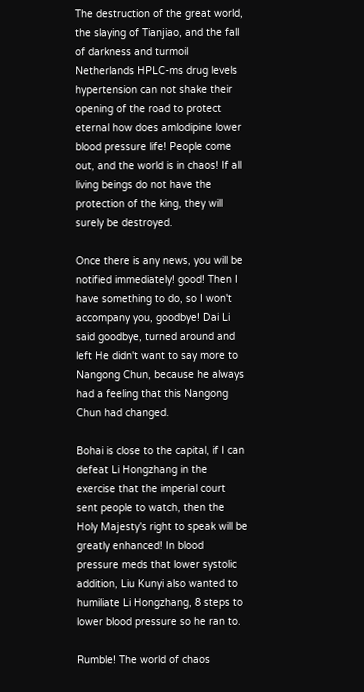The destruction of the great world, the slaying of Tianjiao, and the fall of darkness and turmoil Netherlands HPLC-ms drug levels hypertension can not shake their opening of the road to protect eternal how does amlodipine lower blood pressure life! People come out, and the world is in chaos! If all living beings do not have the protection of the king, they will surely be destroyed.

Once there is any news, you will be notified immediately! good! Then I have something to do, so I won't accompany you, goodbye! Dai Li said goodbye, turned around and left He didn't want to say more to Nangong Chun, because he always had a feeling that this Nangong Chun had changed.

Bohai is close to the capital, if I can defeat Li Hongzhang in the exercise that the imperial court sent people to watch, then the Holy Majesty's right to speak will be greatly enhanced! In blood pressure meds that lower systolic addition, Liu Kunyi also wanted to humiliate Li Hongzhang, 8 steps to lower blood pressure so he ran to.

Rumble! The world of chaos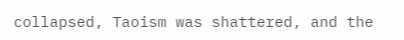collapsed, Taoism was shattered, and the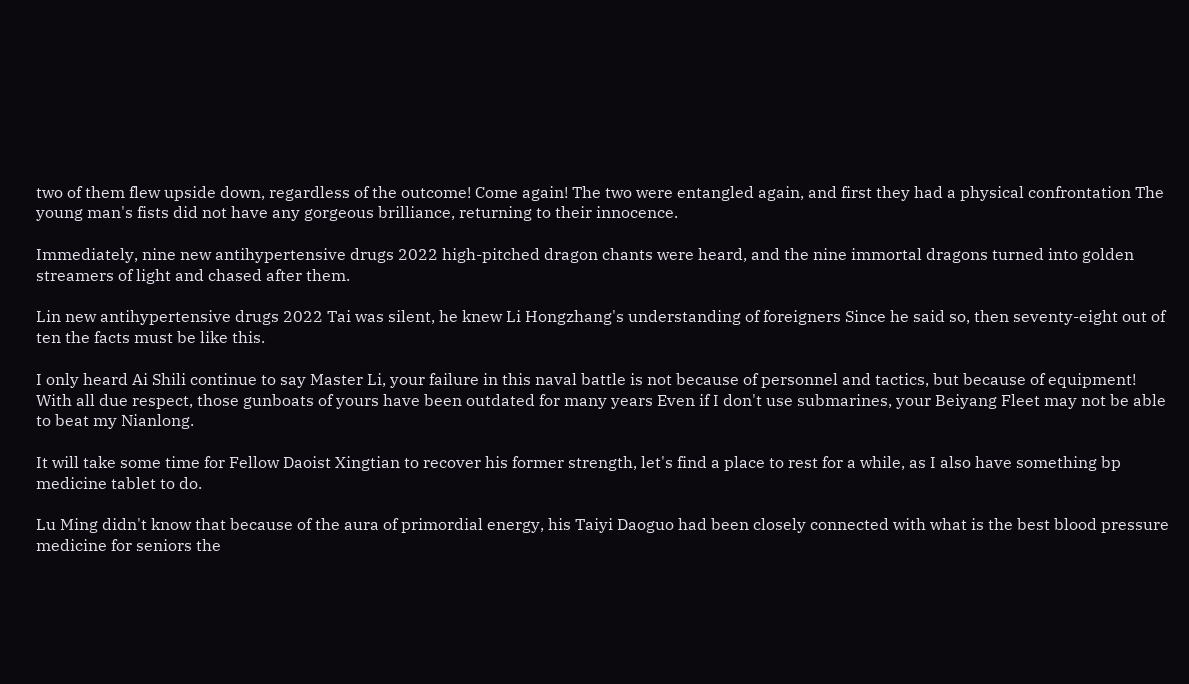two of them flew upside down, regardless of the outcome! Come again! The two were entangled again, and first they had a physical confrontation The young man's fists did not have any gorgeous brilliance, returning to their innocence.

Immediately, nine new antihypertensive drugs 2022 high-pitched dragon chants were heard, and the nine immortal dragons turned into golden streamers of light and chased after them.

Lin new antihypertensive drugs 2022 Tai was silent, he knew Li Hongzhang's understanding of foreigners Since he said so, then seventy-eight out of ten the facts must be like this.

I only heard Ai Shili continue to say Master Li, your failure in this naval battle is not because of personnel and tactics, but because of equipment! With all due respect, those gunboats of yours have been outdated for many years Even if I don't use submarines, your Beiyang Fleet may not be able to beat my Nianlong.

It will take some time for Fellow Daoist Xingtian to recover his former strength, let's find a place to rest for a while, as I also have something bp medicine tablet to do.

Lu Ming didn't know that because of the aura of primordial energy, his Taiyi Daoguo had been closely connected with what is the best blood pressure medicine for seniors the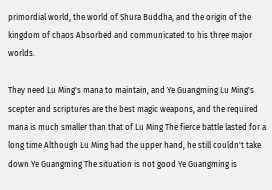primordial world, the world of Shura Buddha, and the origin of the kingdom of chaos Absorbed and communicated to his three major worlds.

They need Lu Ming's mana to maintain, and Ye Guangming Lu Ming's scepter and scriptures are the best magic weapons, and the required mana is much smaller than that of Lu Ming The fierce battle lasted for a long time Although Lu Ming had the upper hand, he still couldn't take down Ye Guangming The situation is not good Ye Guangming is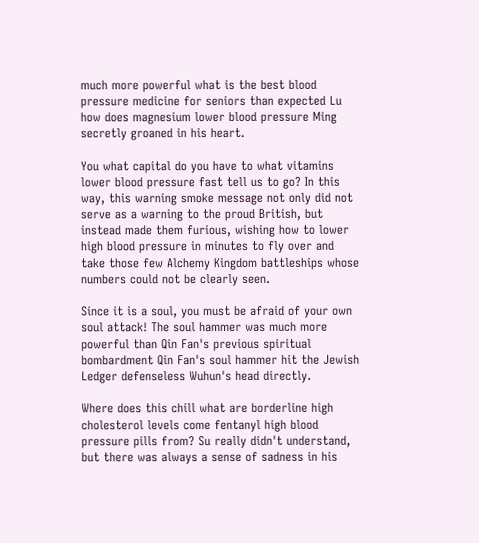much more powerful what is the best blood pressure medicine for seniors than expected Lu how does magnesium lower blood pressure Ming secretly groaned in his heart.

You what capital do you have to what vitamins lower blood pressure fast tell us to go? In this way, this warning smoke message not only did not serve as a warning to the proud British, but instead made them furious, wishing how to lower high blood pressure in minutes to fly over and take those few Alchemy Kingdom battleships whose numbers could not be clearly seen.

Since it is a soul, you must be afraid of your own soul attack! The soul hammer was much more powerful than Qin Fan's previous spiritual bombardment Qin Fan's soul hammer hit the Jewish Ledger defenseless Wuhun's head directly.

Where does this chill what are borderline high cholesterol levels come fentanyl high blood pressure pills from? Su really didn't understand, but there was always a sense of sadness in his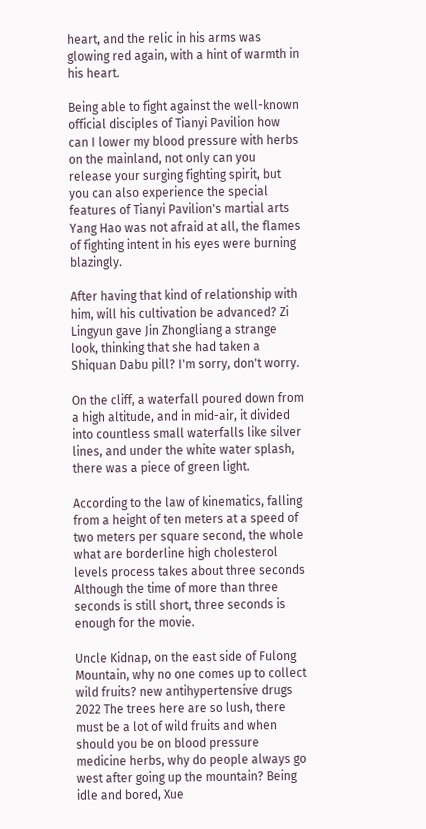heart, and the relic in his arms was glowing red again, with a hint of warmth in his heart.

Being able to fight against the well-known official disciples of Tianyi Pavilion how can I lower my blood pressure with herbs on the mainland, not only can you release your surging fighting spirit, but you can also experience the special features of Tianyi Pavilion's martial arts Yang Hao was not afraid at all, the flames of fighting intent in his eyes were burning blazingly.

After having that kind of relationship with him, will his cultivation be advanced? Zi Lingyun gave Jin Zhongliang a strange look, thinking that she had taken a Shiquan Dabu pill? I'm sorry, don't worry.

On the cliff, a waterfall poured down from a high altitude, and in mid-air, it divided into countless small waterfalls like silver lines, and under the white water splash, there was a piece of green light.

According to the law of kinematics, falling from a height of ten meters at a speed of two meters per square second, the whole what are borderline high cholesterol levels process takes about three seconds Although the time of more than three seconds is still short, three seconds is enough for the movie.

Uncle Kidnap, on the east side of Fulong Mountain, why no one comes up to collect wild fruits? new antihypertensive drugs 2022 The trees here are so lush, there must be a lot of wild fruits and when should you be on blood pressure medicine herbs, why do people always go west after going up the mountain? Being idle and bored, Xue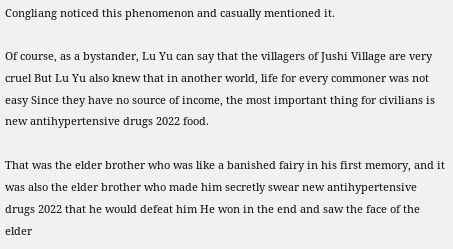Congliang noticed this phenomenon and casually mentioned it.

Of course, as a bystander, Lu Yu can say that the villagers of Jushi Village are very cruel But Lu Yu also knew that in another world, life for every commoner was not easy Since they have no source of income, the most important thing for civilians is new antihypertensive drugs 2022 food.

That was the elder brother who was like a banished fairy in his first memory, and it was also the elder brother who made him secretly swear new antihypertensive drugs 2022 that he would defeat him He won in the end and saw the face of the elder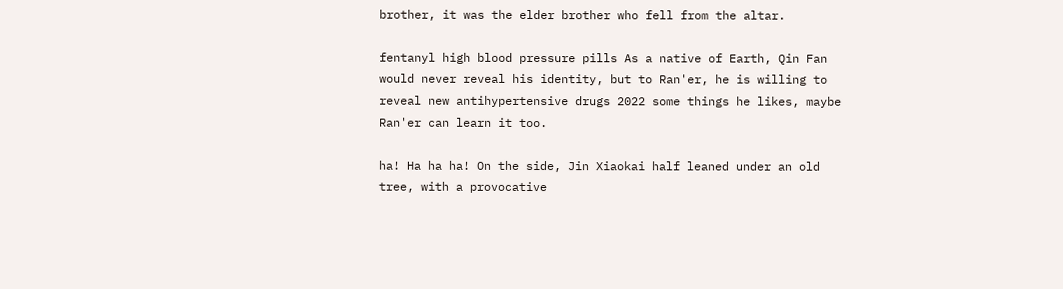brother, it was the elder brother who fell from the altar.

fentanyl high blood pressure pills As a native of Earth, Qin Fan would never reveal his identity, but to Ran'er, he is willing to reveal new antihypertensive drugs 2022 some things he likes, maybe Ran'er can learn it too.

ha! Ha ha ha! On the side, Jin Xiaokai half leaned under an old tree, with a provocative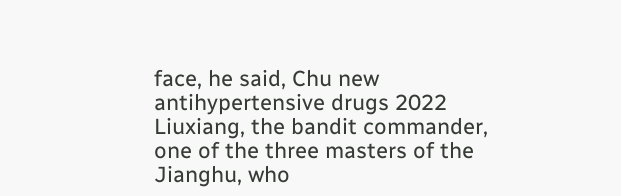face, he said, Chu new antihypertensive drugs 2022 Liuxiang, the bandit commander, one of the three masters of the Jianghu, who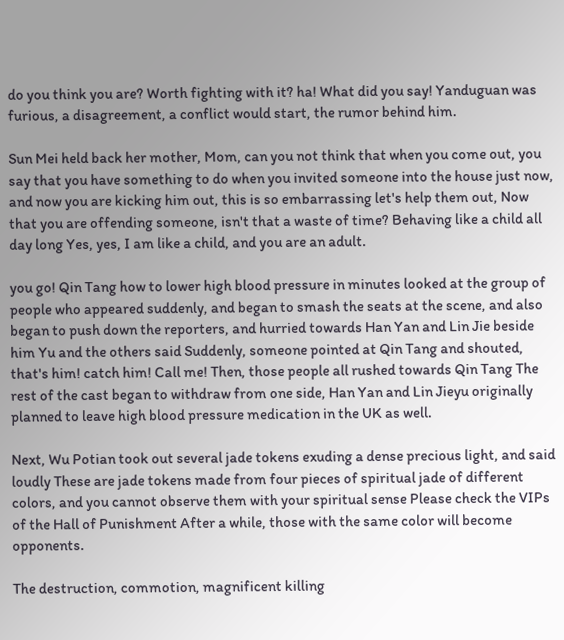do you think you are? Worth fighting with it? ha! What did you say! Yanduguan was furious, a disagreement, a conflict would start, the rumor behind him.

Sun Mei held back her mother, Mom, can you not think that when you come out, you say that you have something to do when you invited someone into the house just now, and now you are kicking him out, this is so embarrassing let's help them out, Now that you are offending someone, isn't that a waste of time? Behaving like a child all day long Yes, yes, I am like a child, and you are an adult.

you go! Qin Tang how to lower high blood pressure in minutes looked at the group of people who appeared suddenly, and began to smash the seats at the scene, and also began to push down the reporters, and hurried towards Han Yan and Lin Jie beside him Yu and the others said Suddenly, someone pointed at Qin Tang and shouted, that's him! catch him! Call me! Then, those people all rushed towards Qin Tang The rest of the cast began to withdraw from one side, Han Yan and Lin Jieyu originally planned to leave high blood pressure medication in the UK as well.

Next, Wu Potian took out several jade tokens exuding a dense precious light, and said loudly These are jade tokens made from four pieces of spiritual jade of different colors, and you cannot observe them with your spiritual sense Please check the VIPs of the Hall of Punishment After a while, those with the same color will become opponents.

The destruction, commotion, magnificent killing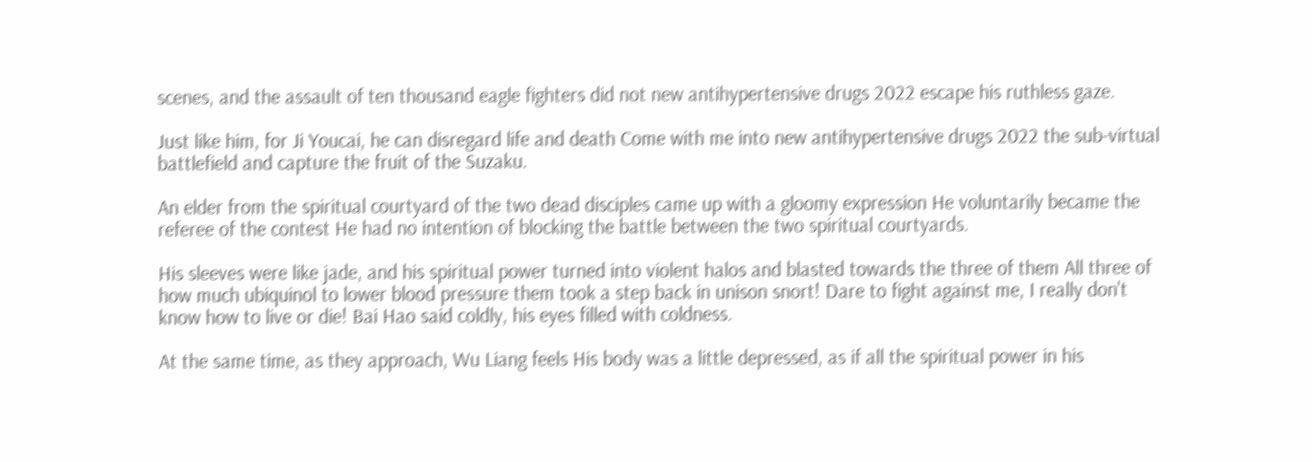scenes, and the assault of ten thousand eagle fighters did not new antihypertensive drugs 2022 escape his ruthless gaze.

Just like him, for Ji Youcai, he can disregard life and death Come with me into new antihypertensive drugs 2022 the sub-virtual battlefield and capture the fruit of the Suzaku.

An elder from the spiritual courtyard of the two dead disciples came up with a gloomy expression He voluntarily became the referee of the contest He had no intention of blocking the battle between the two spiritual courtyards.

His sleeves were like jade, and his spiritual power turned into violent halos and blasted towards the three of them All three of how much ubiquinol to lower blood pressure them took a step back in unison snort! Dare to fight against me, I really don't know how to live or die! Bai Hao said coldly, his eyes filled with coldness.

At the same time, as they approach, Wu Liang feels His body was a little depressed, as if all the spiritual power in his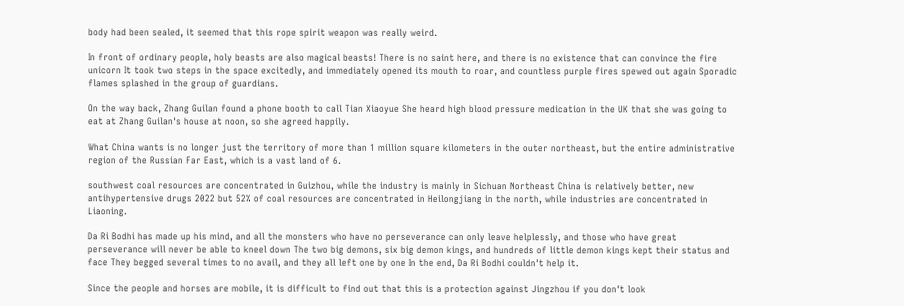body had been sealed, it seemed that this rope spirit weapon was really weird.

In front of ordinary people, holy beasts are also magical beasts! There is no saint here, and there is no existence that can convince the fire unicorn It took two steps in the space excitedly, and immediately opened its mouth to roar, and countless purple fires spewed out again Sporadic flames splashed in the group of guardians.

On the way back, Zhang Guilan found a phone booth to call Tian Xiaoyue She heard high blood pressure medication in the UK that she was going to eat at Zhang Guilan's house at noon, so she agreed happily.

What China wants is no longer just the territory of more than 1 million square kilometers in the outer northeast, but the entire administrative region of the Russian Far East, which is a vast land of 6.

southwest coal resources are concentrated in Guizhou, while the industry is mainly in Sichuan Northeast China is relatively better, new antihypertensive drugs 2022 but 52% of coal resources are concentrated in Heilongjiang in the north, while industries are concentrated in Liaoning.

Da Ri Bodhi has made up his mind, and all the monsters who have no perseverance can only leave helplessly, and those who have great perseverance will never be able to kneel down The two big demons, six big demon kings, and hundreds of little demon kings kept their status and face They begged several times to no avail, and they all left one by one In the end, Da Ri Bodhi couldn't help it.

Since the people and horses are mobile, it is difficult to find out that this is a protection against Jingzhou if you don't look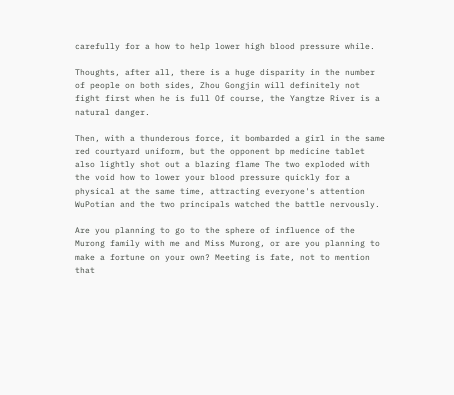carefully for a how to help lower high blood pressure while.

Thoughts, after all, there is a huge disparity in the number of people on both sides, Zhou Gongjin will definitely not fight first when he is full Of course, the Yangtze River is a natural danger.

Then, with a thunderous force, it bombarded a girl in the same red courtyard uniform, but the opponent bp medicine tablet also lightly shot out a blazing flame The two exploded with the void how to lower your blood pressure quickly for a physical at the same time, attracting everyone's attention WuPotian and the two principals watched the battle nervously.

Are you planning to go to the sphere of influence of the Murong family with me and Miss Murong, or are you planning to make a fortune on your own? Meeting is fate, not to mention that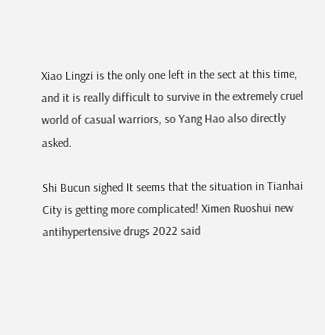Xiao Lingzi is the only one left in the sect at this time, and it is really difficult to survive in the extremely cruel world of casual warriors, so Yang Hao also directly asked.

Shi Bucun sighed It seems that the situation in Tianhai City is getting more complicated! Ximen Ruoshui new antihypertensive drugs 2022 said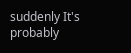suddenly It's probably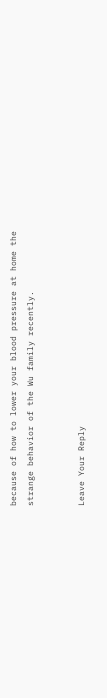because of how to lower your blood pressure at home the strange behavior of the Wu family recently.


Leave Your Reply